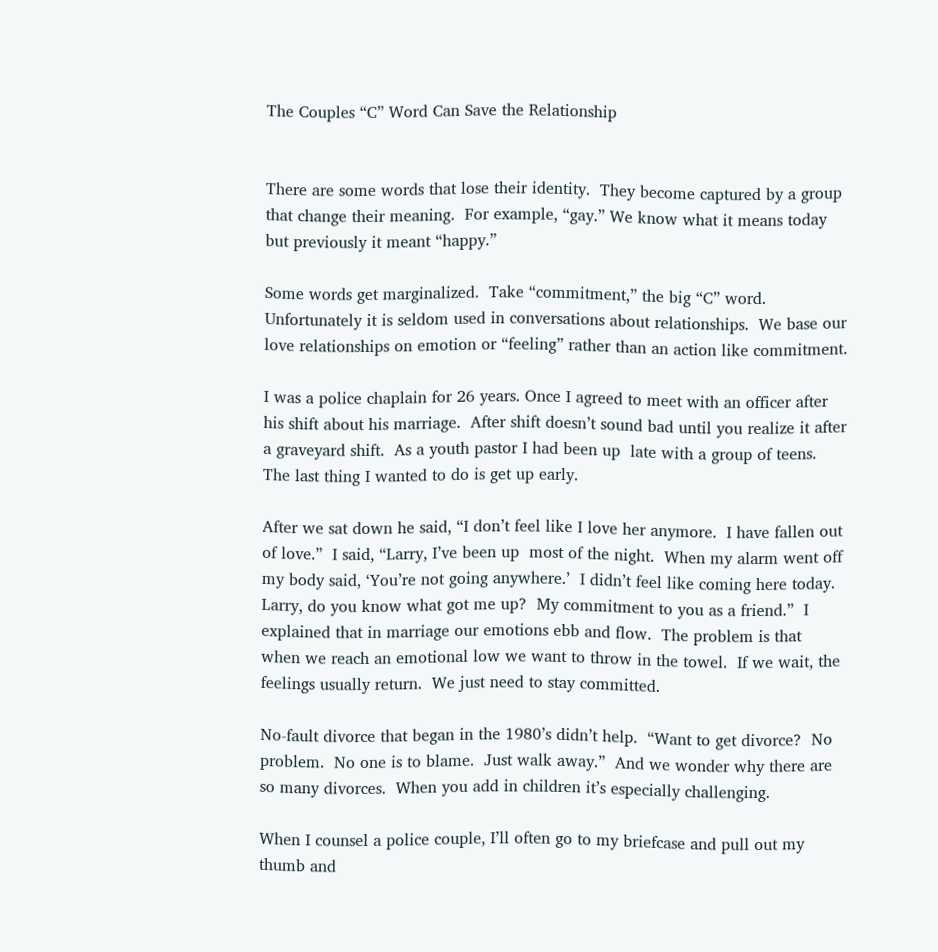The Couples “C” Word Can Save the Relationship


There are some words that lose their identity.  They become captured by a group that change their meaning.  For example, “gay.” We know what it means today but previously it meant “happy.”

Some words get marginalized.  Take “commitment,” the big “C” word.  Unfortunately it is seldom used in conversations about relationships.  We base our love relationships on emotion or “feeling” rather than an action like commitment.

I was a police chaplain for 26 years. Once I agreed to meet with an officer after his shift about his marriage.  After shift doesn’t sound bad until you realize it after a graveyard shift.  As a youth pastor I had been up  late with a group of teens.  The last thing I wanted to do is get up early.

After we sat down he said, “I don’t feel like I love her anymore.  I have fallen out of love.”  I said, “Larry, I’ve been up  most of the night.  When my alarm went off my body said, ‘You’re not going anywhere.’  I didn’t feel like coming here today.  Larry, do you know what got me up?  My commitment to you as a friend.”  I explained that in marriage our emotions ebb and flow.  The problem is that when we reach an emotional low we want to throw in the towel.  If we wait, the feelings usually return.  We just need to stay committed.

No-fault divorce that began in the 1980’s didn’t help.  “Want to get divorce?  No problem.  No one is to blame.  Just walk away.”  And we wonder why there are so many divorces.  When you add in children it’s especially challenging.

When I counsel a police couple, I’ll often go to my briefcase and pull out my thumb and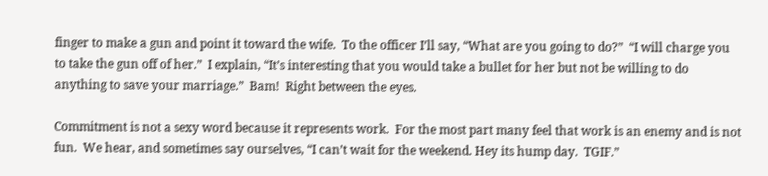finger to make a gun and point it toward the wife.  To the officer I’ll say, “What are you going to do?”  “I will charge you to take the gun off of her.”  I explain, “It’s interesting that you would take a bullet for her but not be willing to do anything to save your marriage.”  Bam!  Right between the eyes.

Commitment is not a sexy word because it represents work.  For the most part many feel that work is an enemy and is not fun.  We hear, and sometimes say ourselves, “I can’t wait for the weekend. Hey its hump day.  TGIF.”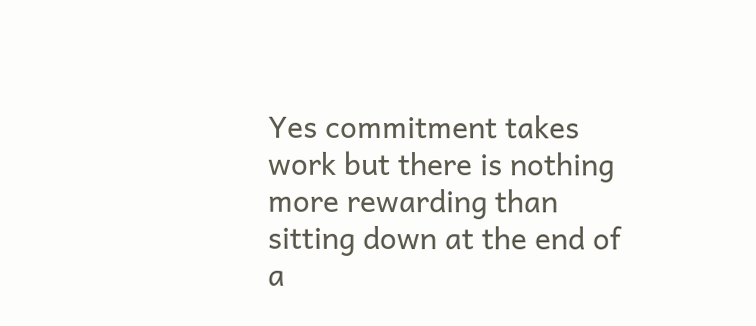Yes commitment takes work but there is nothing more rewarding than sitting down at the end of a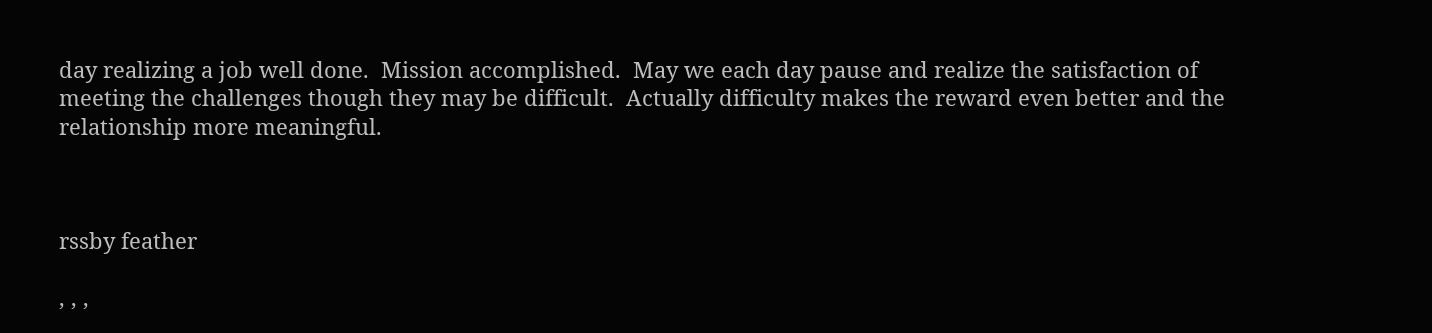day realizing a job well done.  Mission accomplished.  May we each day pause and realize the satisfaction of meeting the challenges though they may be difficult.  Actually difficulty makes the reward even better and the relationship more meaningful.



rssby feather

, , ,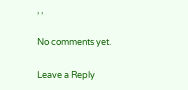, ,

No comments yet.

Leave a Reply